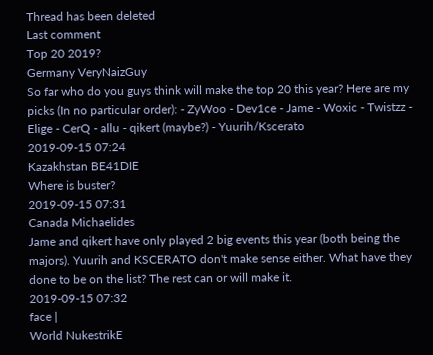Thread has been deleted
Last comment
Top 20 2019?
Germany VeryNaizGuy
So far who do you guys think will make the top 20 this year? Here are my picks (In no particular order): - ZyWoo - Dev1ce - Jame - Woxic - Twistzz - Elige - CerQ - allu - qikert (maybe?) - Yuurih/Kscerato
2019-09-15 07:24
Kazakhstan BE41DIE
Where is buster?
2019-09-15 07:31
Canada Michaelides
Jame and qikert have only played 2 big events this year (both being the majors). Yuurih and KSCERATO don't make sense either. What have they done to be on the list? The rest can or will make it.
2019-09-15 07:32
face |
World NukestrikE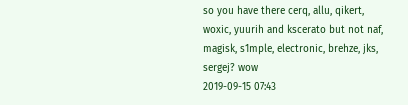so you have there cerq, allu, qikert, woxic, yuurih and kscerato but not naf, magisk, s1mple, electronic, brehze, jks, sergej? wow
2019-09-15 07:43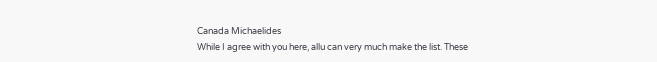Canada Michaelides
While I agree with you here, allu can very much make the list. These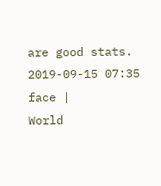are good stats.
2019-09-15 07:35
face |
World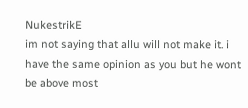NukestrikE
im not saying that allu will not make it. i have the same opinion as you but he wont be above most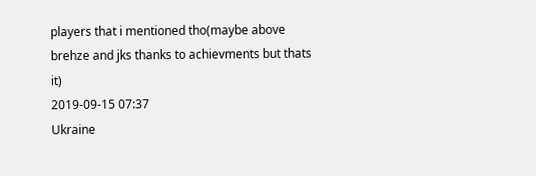players that i mentioned tho(maybe above brehze and jks thanks to achievments but thats it)
2019-09-15 07:37
Ukraine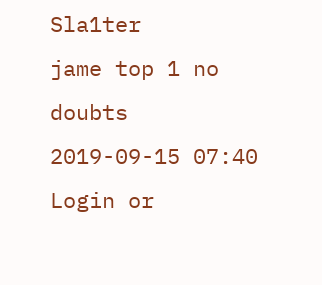Sla1ter
jame top 1 no doubts
2019-09-15 07:40
Login or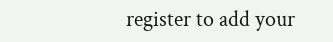register to add your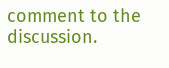comment to the discussion.